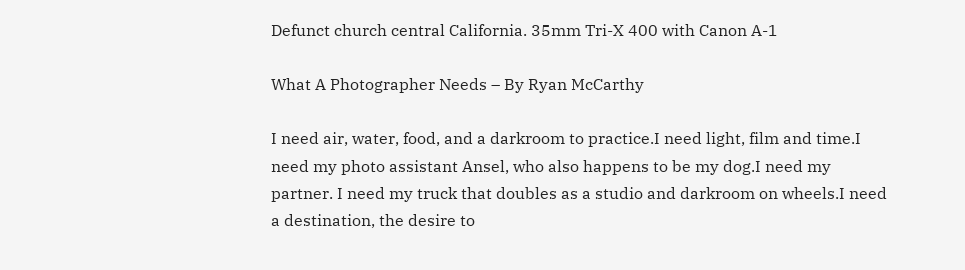Defunct church central California. 35mm Tri-X 400 with Canon A-1

What A Photographer Needs – By Ryan McCarthy

I need air, water, food, and a darkroom to practice.I need light, film and time.I need my photo assistant Ansel, who also happens to be my dog.I need my partner. I need my truck that doubles as a studio and darkroom on wheels.I need a destination, the desire to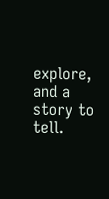explore, and a story to tell.